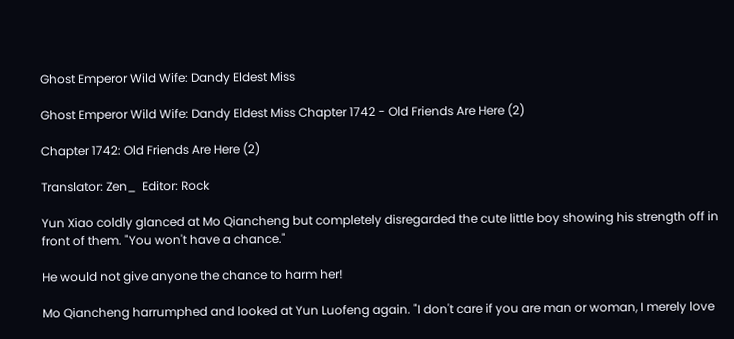Ghost Emperor Wild Wife: Dandy Eldest Miss

Ghost Emperor Wild Wife: Dandy Eldest Miss Chapter 1742 - Old Friends Are Here (2)

Chapter 1742: Old Friends Are Here (2)

Translator: Zen_  Editor: Rock

Yun Xiao coldly glanced at Mo Qiancheng but completely disregarded the cute little boy showing his strength off in front of them. "You won't have a chance."

He would not give anyone the chance to harm her!

Mo Qiancheng harrumphed and looked at Yun Luofeng again. "I don't care if you are man or woman, I merely love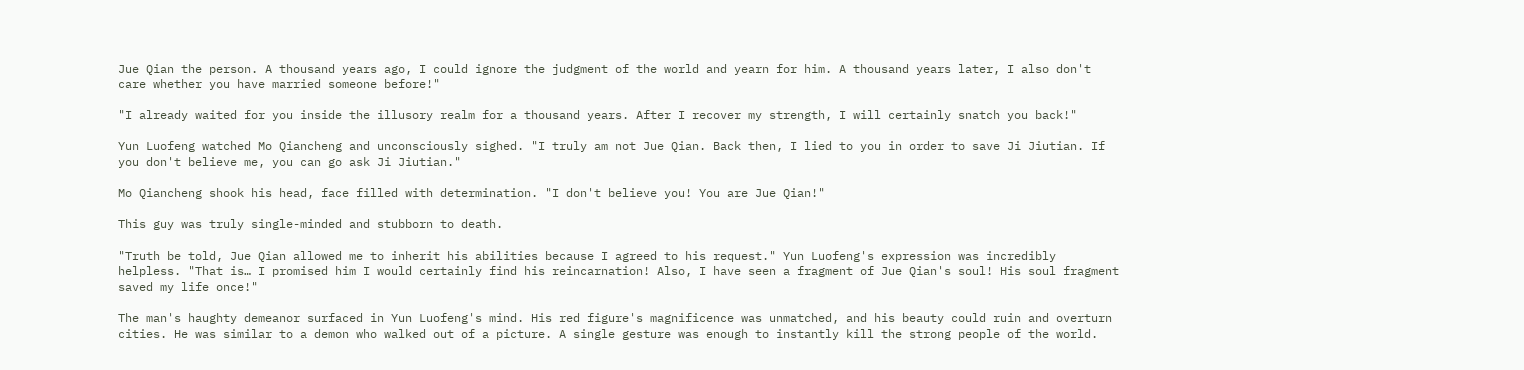Jue Qian the person. A thousand years ago, I could ignore the judgment of the world and yearn for him. A thousand years later, I also don't care whether you have married someone before!"

"I already waited for you inside the illusory realm for a thousand years. After I recover my strength, I will certainly snatch you back!"

Yun Luofeng watched Mo Qiancheng and unconsciously sighed. "I truly am not Jue Qian. Back then, I lied to you in order to save Ji Jiutian. If you don't believe me, you can go ask Ji Jiutian."

Mo Qiancheng shook his head, face filled with determination. "I don't believe you! You are Jue Qian!"

This guy was truly single-minded and stubborn to death.

"Truth be told, Jue Qian allowed me to inherit his abilities because I agreed to his request." Yun Luofeng's expression was incredibly helpless. "That is… I promised him I would certainly find his reincarnation! Also, I have seen a fragment of Jue Qian's soul! His soul fragment saved my life once!"

The man's haughty demeanor surfaced in Yun Luofeng's mind. His red figure's magnificence was unmatched, and his beauty could ruin and overturn cities. He was similar to a demon who walked out of a picture. A single gesture was enough to instantly kill the strong people of the world.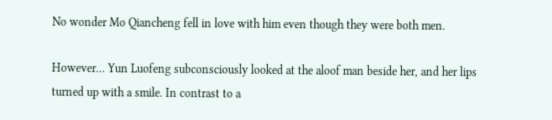No wonder Mo Qiancheng fell in love with him even though they were both men.

However… Yun Luofeng subconsciously looked at the aloof man beside her, and her lips turned up with a smile. In contrast to a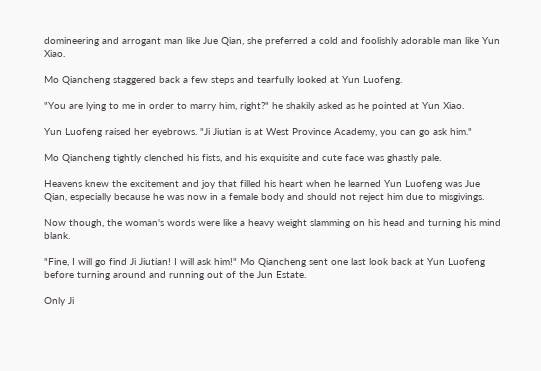domineering and arrogant man like Jue Qian, she preferred a cold and foolishly adorable man like Yun Xiao.

Mo Qiancheng staggered back a few steps and tearfully looked at Yun Luofeng.

"You are lying to me in order to marry him, right?" he shakily asked as he pointed at Yun Xiao.

Yun Luofeng raised her eyebrows. "Ji Jiutian is at West Province Academy, you can go ask him."

Mo Qiancheng tightly clenched his fists, and his exquisite and cute face was ghastly pale.

Heavens knew the excitement and joy that filled his heart when he learned Yun Luofeng was Jue Qian, especially because he was now in a female body and should not reject him due to misgivings.

Now though, the woman's words were like a heavy weight slamming on his head and turning his mind blank.

"Fine, I will go find Ji Jiutian! I will ask him!" Mo Qiancheng sent one last look back at Yun Luofeng before turning around and running out of the Jun Estate.

Only Ji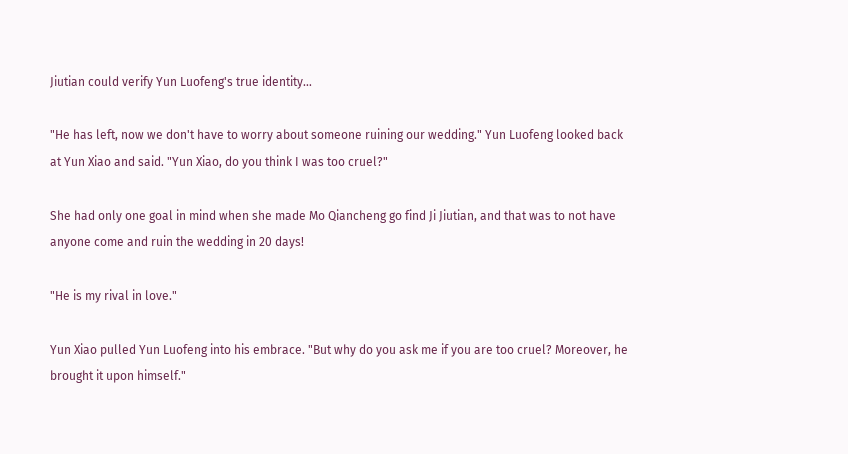Jiutian could verify Yun Luofeng's true identity…

"He has left, now we don't have to worry about someone ruining our wedding." Yun Luofeng looked back at Yun Xiao and said. "Yun Xiao, do you think I was too cruel?"

She had only one goal in mind when she made Mo Qiancheng go find Ji Jiutian, and that was to not have anyone come and ruin the wedding in 20 days!

"He is my rival in love."

Yun Xiao pulled Yun Luofeng into his embrace. "But why do you ask me if you are too cruel? Moreover, he brought it upon himself."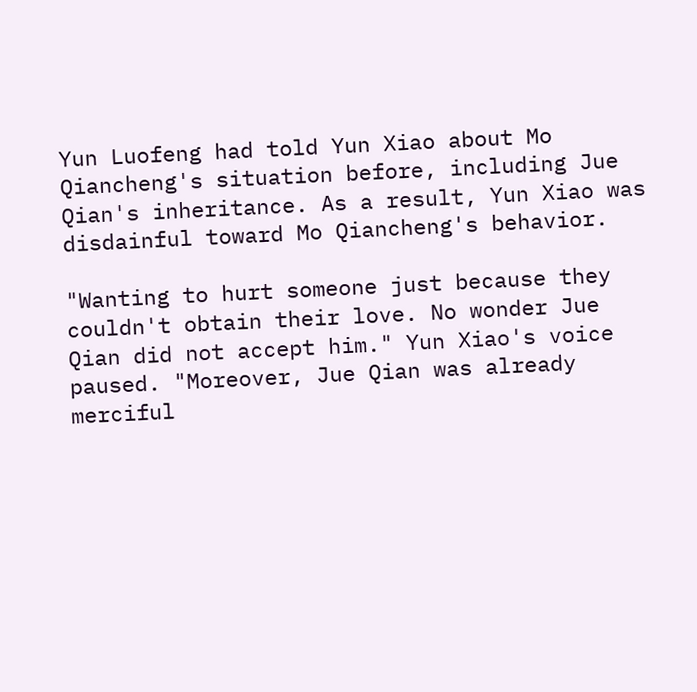Yun Luofeng had told Yun Xiao about Mo Qiancheng's situation before, including Jue Qian's inheritance. As a result, Yun Xiao was disdainful toward Mo Qiancheng's behavior.

"Wanting to hurt someone just because they couldn't obtain their love. No wonder Jue Qian did not accept him." Yun Xiao's voice paused. "Moreover, Jue Qian was already merciful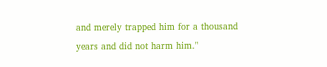and merely trapped him for a thousand years and did not harm him."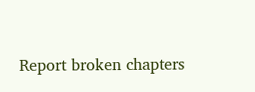Report broken chapters